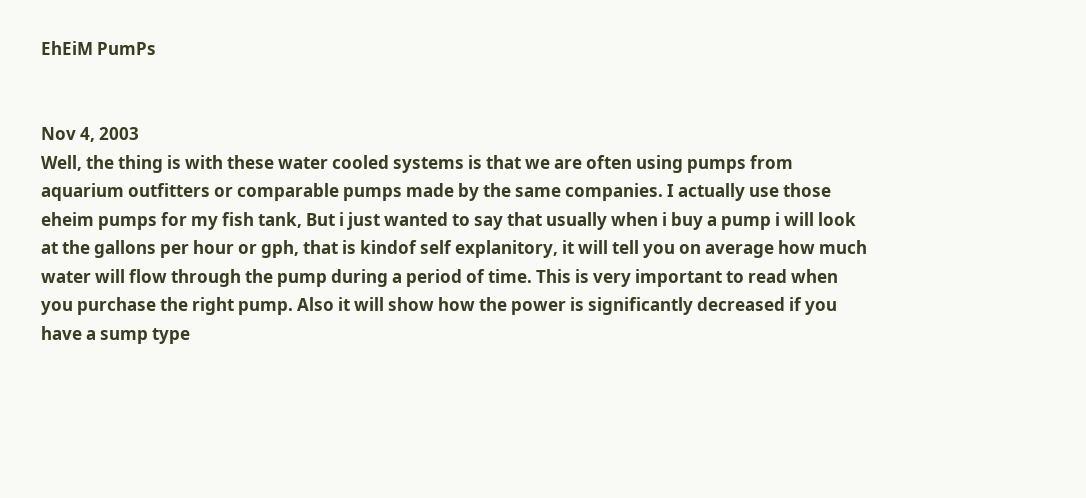EhEiM PumPs


Nov 4, 2003
Well, the thing is with these water cooled systems is that we are often using pumps from aquarium outfitters or comparable pumps made by the same companies. I actually use those eheim pumps for my fish tank, But i just wanted to say that usually when i buy a pump i will look at the gallons per hour or gph, that is kindof self explanitory, it will tell you on average how much water will flow through the pump during a period of time. This is very important to read when you purchase the right pump. Also it will show how the power is significantly decreased if you have a sump type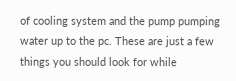of cooling system and the pump pumping water up to the pc. These are just a few things you should look for while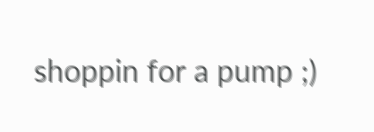shoppin for a pump ;)